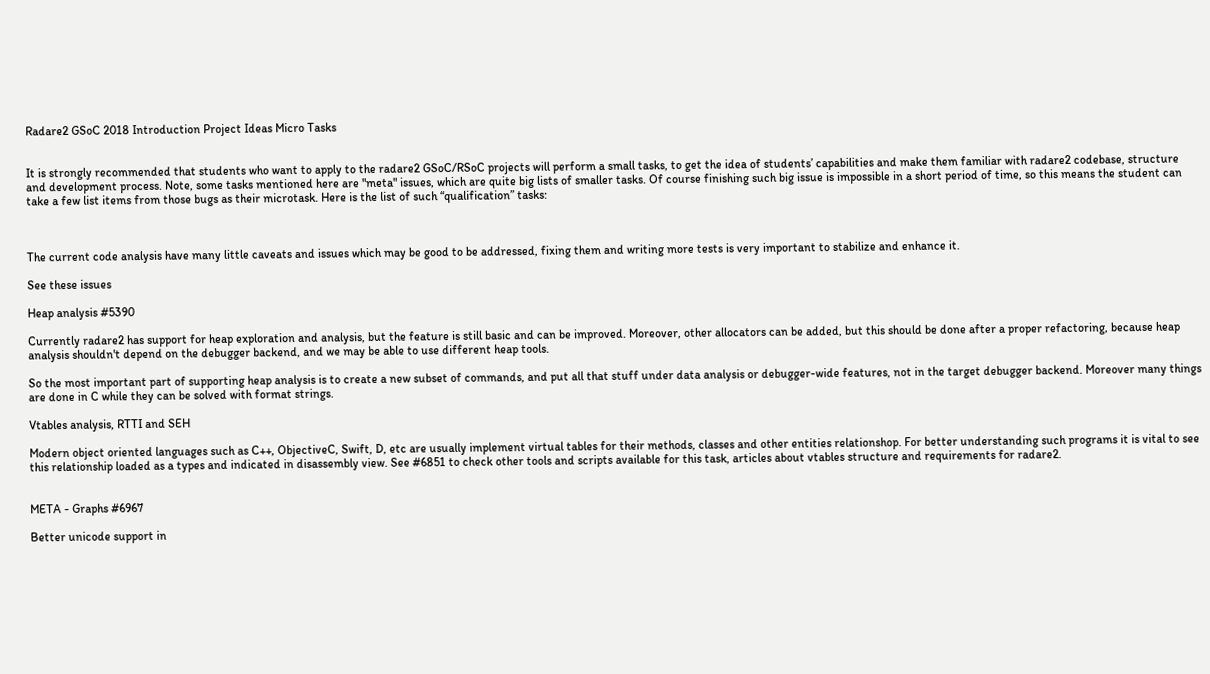Radare2 GSoC 2018 Introduction Project Ideas Micro Tasks


It is strongly recommended that students who want to apply to the radare2 GSoC/RSoC projects will perform a small tasks, to get the idea of students’ capabilities and make them familiar with radare2 codebase, structure and development process. Note, some tasks mentioned here are "meta" issues, which are quite big lists of smaller tasks. Of course finishing such big issue is impossible in a short period of time, so this means the student can take a few list items from those bugs as their microtask. Here is the list of such “qualification” tasks:



The current code analysis have many little caveats and issues which may be good to be addressed, fixing them and writing more tests is very important to stabilize and enhance it.

See these issues

Heap analysis #5390

Currently radare2 has support for heap exploration and analysis, but the feature is still basic and can be improved. Moreover, other allocators can be added, but this should be done after a proper refactoring, because heap analysis shouldn't depend on the debugger backend, and we may be able to use different heap tools.

So the most important part of supporting heap analysis is to create a new subset of commands, and put all that stuff under data analysis or debugger-wide features, not in the target debugger backend. Moreover many things are done in C while they can be solved with format strings.

Vtables analysis, RTTI and SEH

Modern object oriented languages such as C++, ObjectiveC, Swift, D, etc are usually implement virtual tables for their methods, classes and other entities relationshop. For better understanding such programs it is vital to see this relationship loaded as a types and indicated in disassembly view. See #6851 to check other tools and scripts available for this task, articles about vtables structure and requirements for radare2.


META - Graphs #6967

Better unicode support in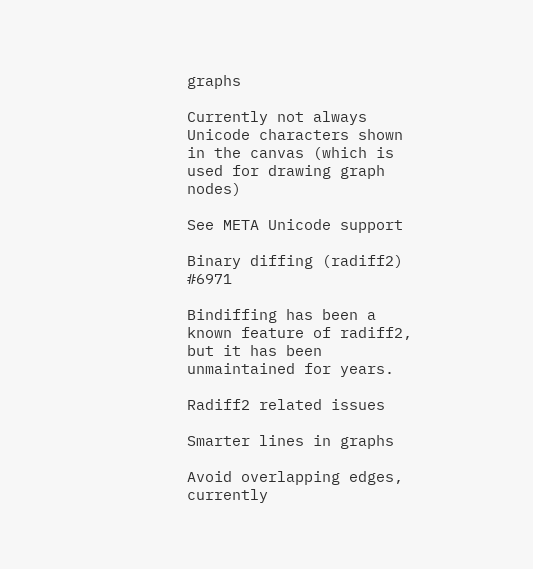graphs

Currently not always Unicode characters shown in the canvas (which is used for drawing graph nodes)

See META Unicode support

Binary diffing (radiff2) #6971

Bindiffing has been a known feature of radiff2, but it has been unmaintained for years.

Radiff2 related issues

Smarter lines in graphs

Avoid overlapping edges, currently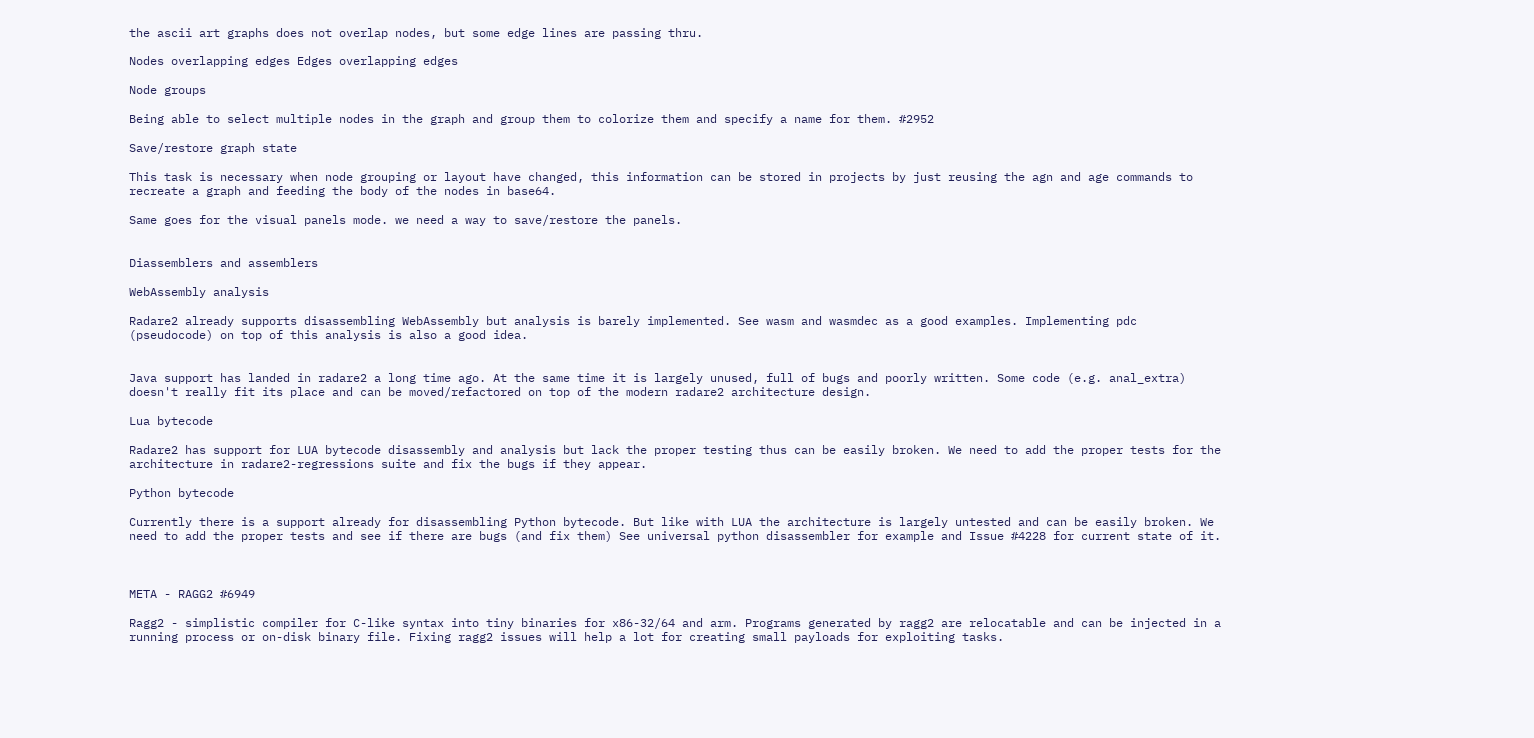the ascii art graphs does not overlap nodes, but some edge lines are passing thru.

Nodes overlapping edges Edges overlapping edges

Node groups

Being able to select multiple nodes in the graph and group them to colorize them and specify a name for them. #2952

Save/restore graph state

This task is necessary when node grouping or layout have changed, this information can be stored in projects by just reusing the agn and age commands to recreate a graph and feeding the body of the nodes in base64.

Same goes for the visual panels mode. we need a way to save/restore the panels.


Diassemblers and assemblers

WebAssembly analysis

Radare2 already supports disassembling WebAssembly but analysis is barely implemented. See wasm and wasmdec as a good examples. Implementing pdc (pseudocode) on top of this analysis is also a good idea.


Java support has landed in radare2 a long time ago. At the same time it is largely unused, full of bugs and poorly written. Some code (e.g. anal_extra) doesn't really fit its place and can be moved/refactored on top of the modern radare2 architecture design.

Lua bytecode

Radare2 has support for LUA bytecode disassembly and analysis but lack the proper testing thus can be easily broken. We need to add the proper tests for the architecture in radare2-regressions suite and fix the bugs if they appear.

Python bytecode

Currently there is a support already for disassembling Python bytecode. But like with LUA the architecture is largely untested and can be easily broken. We need to add the proper tests and see if there are bugs (and fix them) See universal python disassembler for example and Issue #4228 for current state of it.



META - RAGG2 #6949

Ragg2 - simplistic compiler for C-like syntax into tiny binaries for x86-32/64 and arm. Programs generated by ragg2 are relocatable and can be injected in a running process or on-disk binary file. Fixing ragg2 issues will help a lot for creating small payloads for exploiting tasks.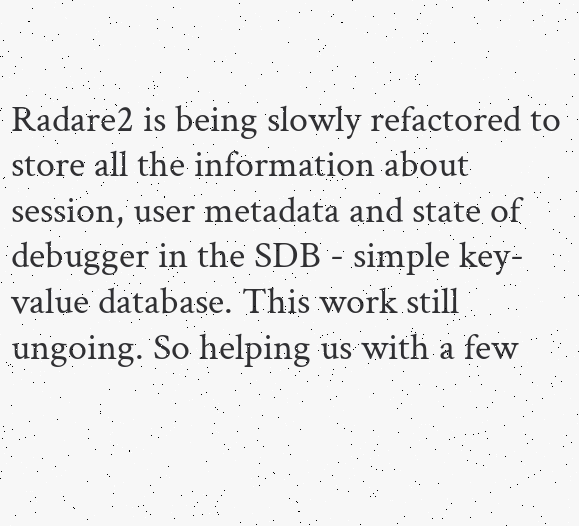Radare2 is being slowly refactored to store all the information about session, user metadata and state of debugger in the SDB - simple key-value database. This work still ungoing. So helping us with a few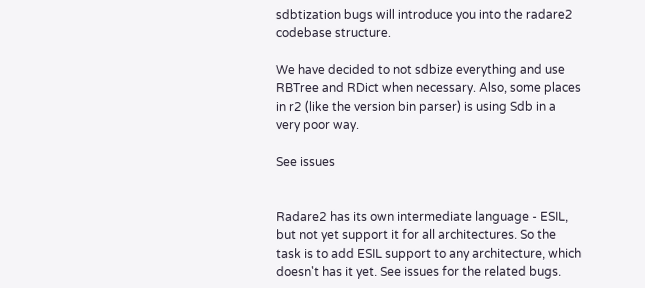sdbtization bugs will introduce you into the radare2 codebase structure.

We have decided to not sdbize everything and use RBTree and RDict when necessary. Also, some places in r2 (like the version bin parser) is using Sdb in a very poor way.

See issues


Radare2 has its own intermediate language - ESIL, but not yet support it for all architectures. So the task is to add ESIL support to any architecture, which doesn't has it yet. See issues for the related bugs.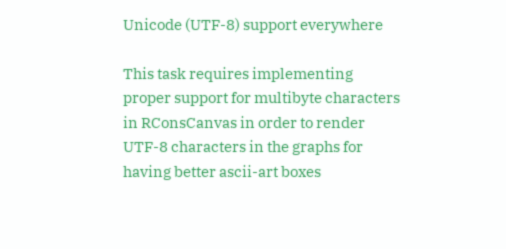Unicode (UTF-8) support everywhere

This task requires implementing proper support for multibyte characters in RConsCanvas in order to render UTF-8 characters in the graphs for having better ascii-art boxes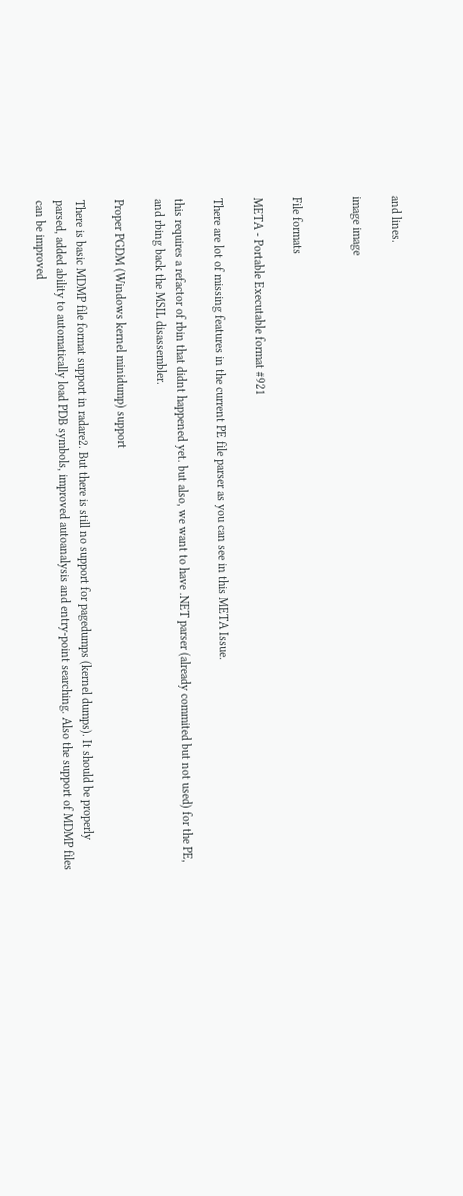and lines.

image image


File formats

META - Portable Executable format #921

There are lot of missing features in the current PE file parser as you can see in this META Issue.

this requires a refactor of rbin that didnt happened yet. but also, we want to have .NET parser (already commited but not used) for the PE, and rbing back the MSIL disassembler.

Proper PGDM (Windows kernel minidump) support

There is basic MDMP file format support in radare2. But there is still no support for pagedumps (kernel dumps). It should be properly parsed, added ability to automatically load PDB symbols, improved autoanalysis and entry-point searching. Also the support of MDMP files can be improved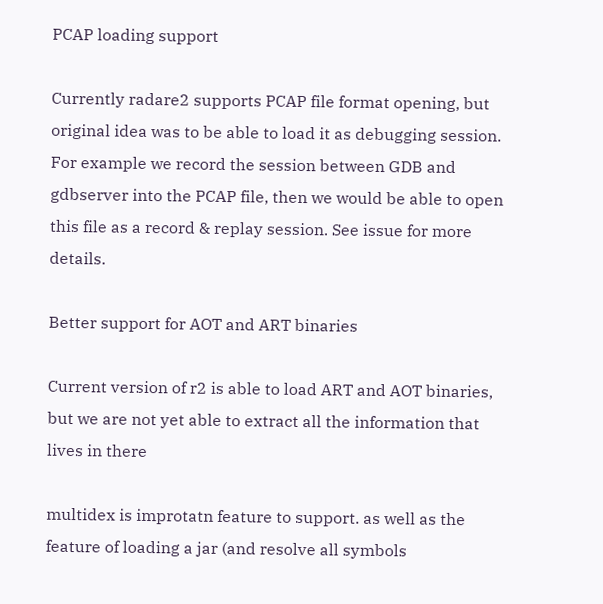PCAP loading support

Currently radare2 supports PCAP file format opening, but original idea was to be able to load it as debugging session. For example we record the session between GDB and gdbserver into the PCAP file, then we would be able to open this file as a record & replay session. See issue for more details.

Better support for AOT and ART binaries

Current version of r2 is able to load ART and AOT binaries, but we are not yet able to extract all the information that lives in there

multidex is improtatn feature to support. as well as the feature of loading a jar (and resolve all symbols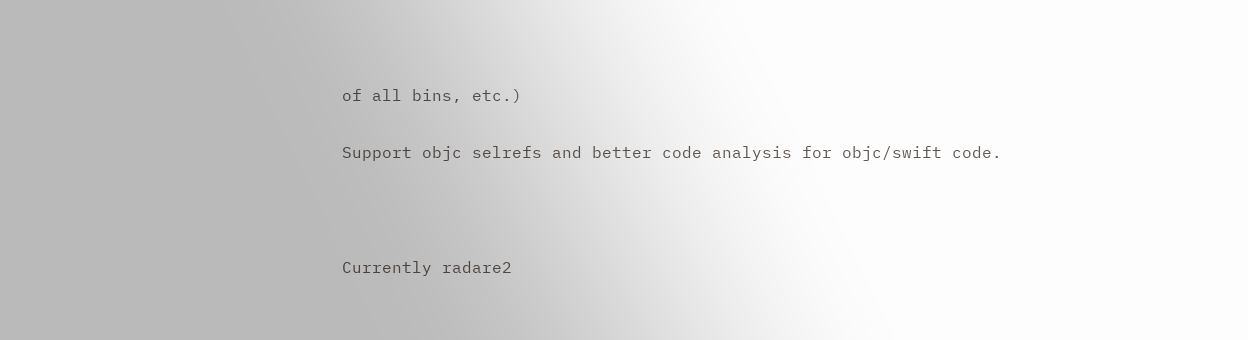of all bins, etc.)

Support objc selrefs and better code analysis for objc/swift code.



Currently radare2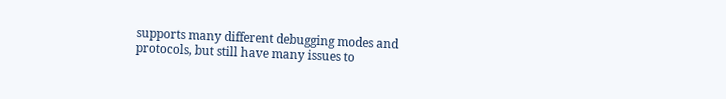supports many different debugging modes and protocols, but still have many issues to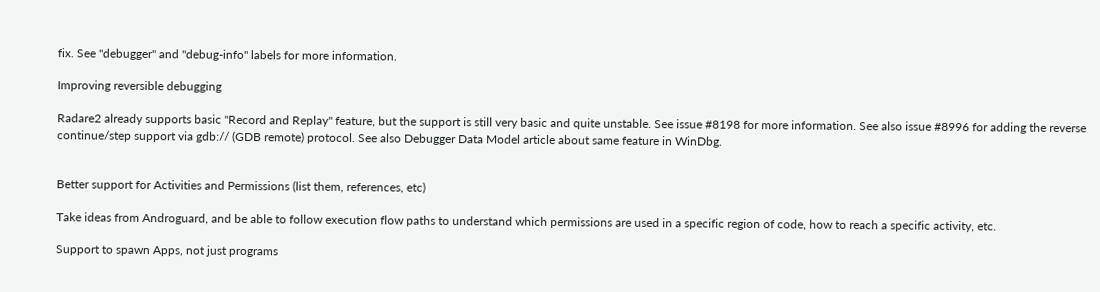fix. See "debugger" and "debug-info" labels for more information.

Improving reversible debugging

Radare2 already supports basic "Record and Replay" feature, but the support is still very basic and quite unstable. See issue #8198 for more information. See also issue #8996 for adding the reverse continue/step support via gdb:// (GDB remote) protocol. See also Debugger Data Model article about same feature in WinDbg.


Better support for Activities and Permissions (list them, references, etc)

Take ideas from Androguard, and be able to follow execution flow paths to understand which permissions are used in a specific region of code, how to reach a specific activity, etc.

Support to spawn Apps, not just programs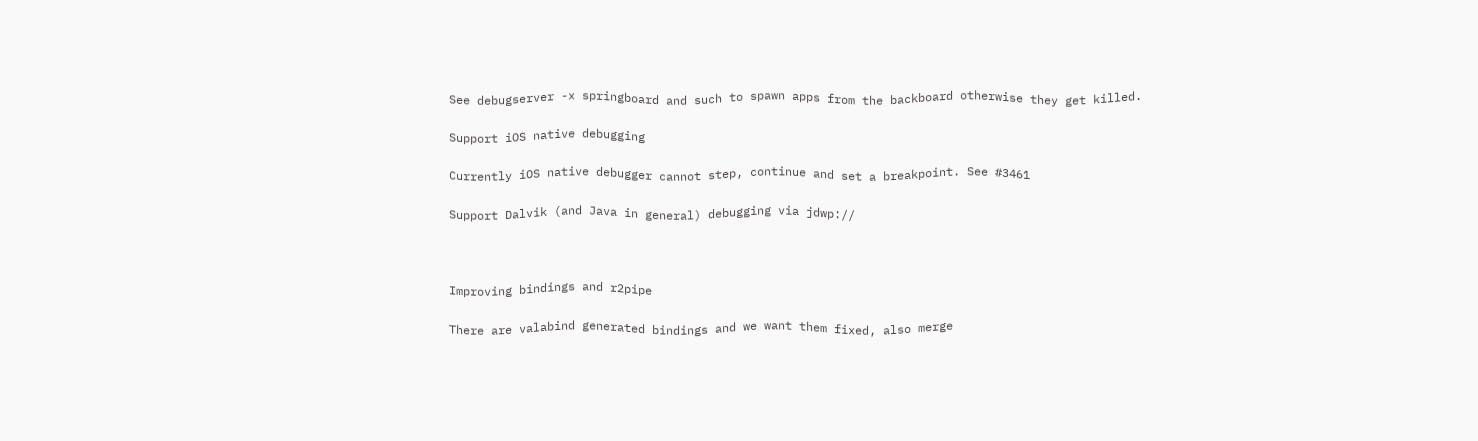See debugserver -x springboard and such to spawn apps from the backboard otherwise they get killed.

Support iOS native debugging

Currently iOS native debugger cannot step, continue and set a breakpoint. See #3461

Support Dalvik (and Java in general) debugging via jdwp://



Improving bindings and r2pipe

There are valabind generated bindings and we want them fixed, also merge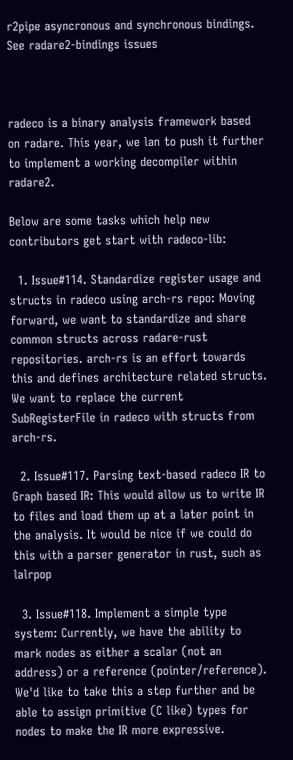r2pipe asyncronous and synchronous bindings. See radare2-bindings issues



radeco is a binary analysis framework based on radare. This year, we lan to push it further to implement a working decompiler within radare2.

Below are some tasks which help new contributors get start with radeco-lib:

  1. Issue#114. Standardize register usage and structs in radeco using arch-rs repo: Moving forward, we want to standardize and share common structs across radare-rust repositories. arch-rs is an effort towards this and defines architecture related structs. We want to replace the current SubRegisterFile in radeco with structs from arch-rs.

  2. Issue#117. Parsing text-based radeco IR to Graph based IR: This would allow us to write IR to files and load them up at a later point in the analysis. It would be nice if we could do this with a parser generator in rust, such as lalrpop

  3. Issue#118. Implement a simple type system: Currently, we have the ability to mark nodes as either a scalar (not an address) or a reference (pointer/reference). We'd like to take this a step further and be able to assign primitive (C like) types for nodes to make the IR more expressive.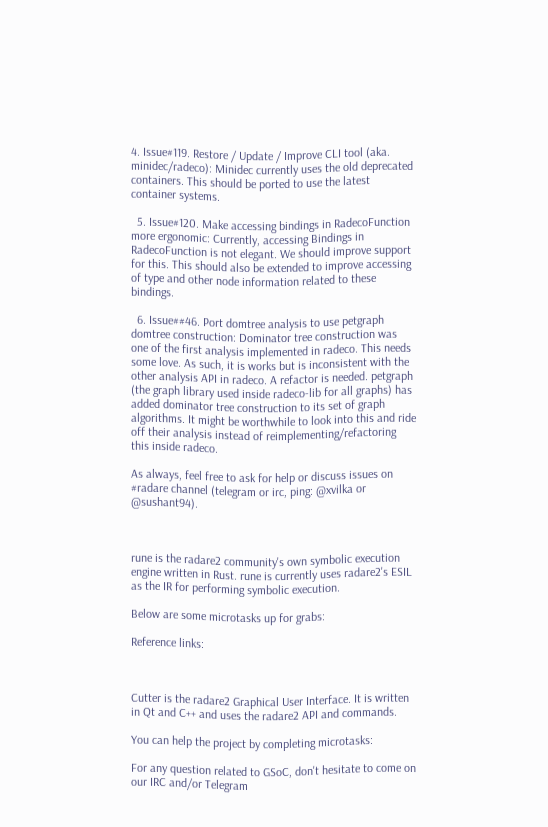4. Issue#119. Restore / Update / Improve CLI tool (aka. minidec/radeco): Minidec currently uses the old deprecated containers. This should be ported to use the latest container systems.

  5. Issue#120. Make accessing bindings in RadecoFunction more ergonomic: Currently, accessing Bindings in RadecoFunction is not elegant. We should improve support for this. This should also be extended to improve accessing of type and other node information related to these bindings.

  6. Issue##46. Port domtree analysis to use petgraph domtree construction: Dominator tree construction was one of the first analysis implemented in radeco. This needs some love. As such, it is works but is inconsistent with the other analysis API in radeco. A refactor is needed. petgraph (the graph library used inside radeco-lib for all graphs) has added dominator tree construction to its set of graph algorithms. It might be worthwhile to look into this and ride off their analysis instead of reimplementing/refactoring this inside radeco.

As always, feel free to ask for help or discuss issues on #radare channel (telegram or irc, ping: @xvilka or @sushant94).



rune is the radare2 community's own symbolic execution engine written in Rust. rune is currently uses radare2's ESIL as the IR for performing symbolic execution.

Below are some microtasks up for grabs:

Reference links:



Cutter is the radare2 Graphical User Interface. It is written in Qt and C++ and uses the radare2 API and commands.

You can help the project by completing microtasks:

For any question related to GSoC, don't hesitate to come on our IRC and/or Telegram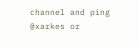channel and ping @xarkes or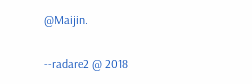@Maijin.

--radare2 @ 2018